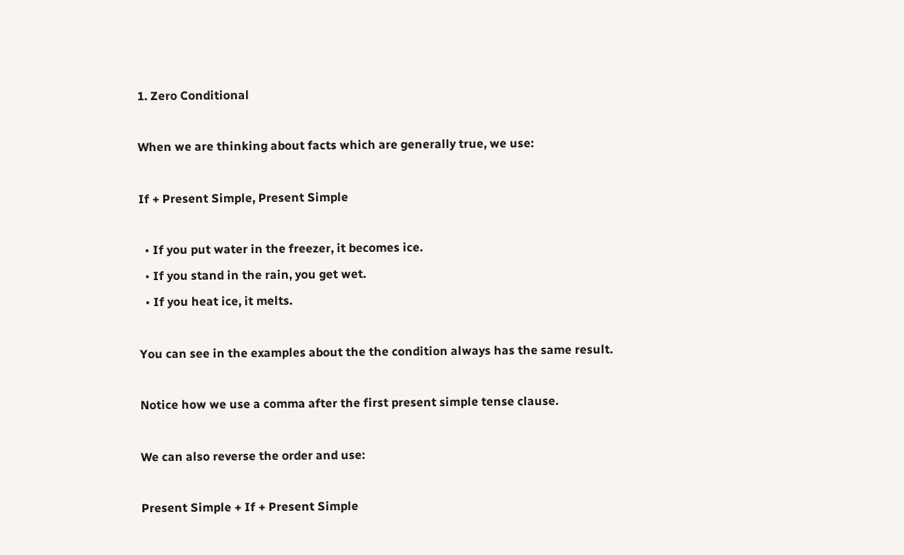1. Zero Conditional

When we are thinking about facts which are generally true, we use:

If + Present Simple, Present Simple

  • If you put water in the freezer, it becomes ice.
  • If you stand in the rain, you get wet.
  • If you heat ice, it melts.

You can see in the examples about the the condition always has the same result.

Notice how we use a comma after the first present simple tense clause.

We can also reverse the order and use:

Present Simple + If + Present Simple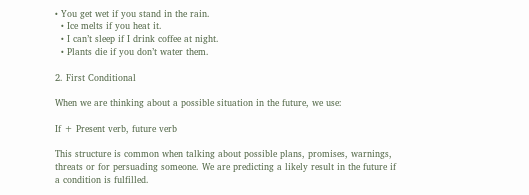• You get wet if you stand in the rain.
  • Ice melts if you heat it.
  • I can’t sleep if I drink coffee at night.
  • Plants die if you don’t water them.

2. First Conditional

When we are thinking about a possible situation in the future, we use:

If + Present verb, future verb

This structure is common when talking about possible plans, promises, warnings, threats or for persuading someone. We are predicting a likely result in the future if a condition is fulfilled.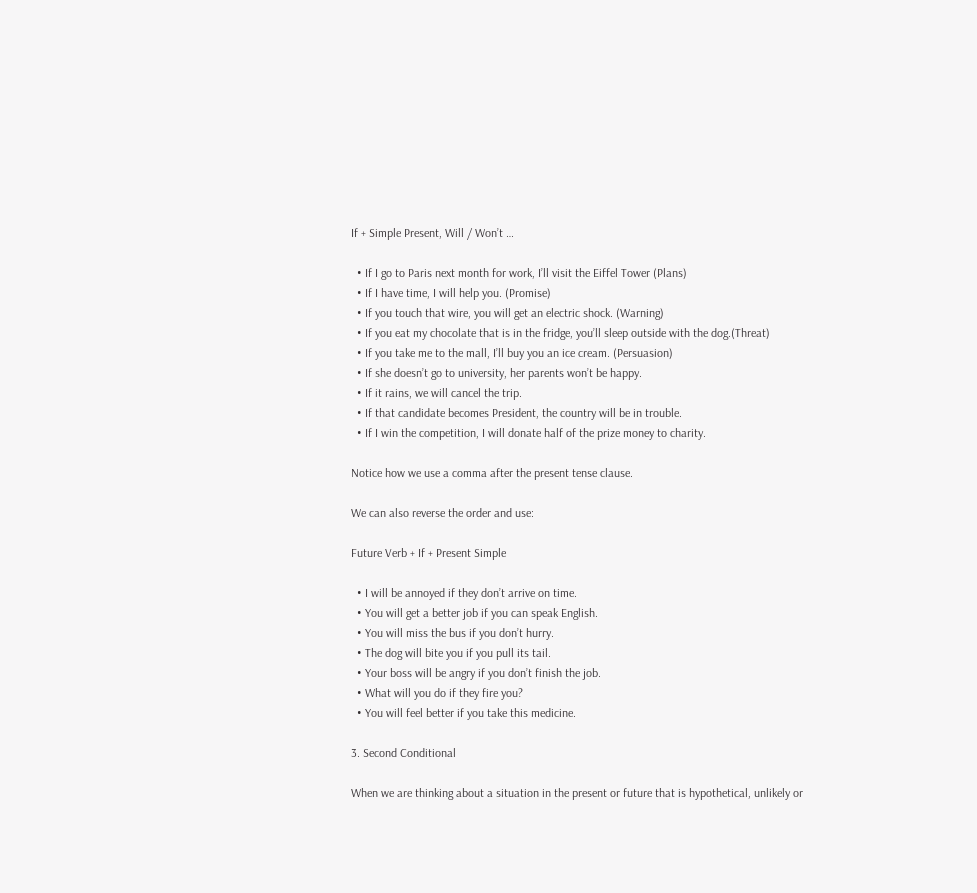If + Simple Present, Will / Won’t …

  • If I go to Paris next month for work, I’ll visit the Eiffel Tower (Plans)
  • If I have time, I will help you. (Promise)
  • If you touch that wire, you will get an electric shock. (Warning)
  • If you eat my chocolate that is in the fridge, you’ll sleep outside with the dog.(Threat)
  • If you take me to the mall, I’ll buy you an ice cream. (Persuasion)
  • If she doesn’t go to university, her parents won’t be happy.
  • If it rains, we will cancel the trip.
  • If that candidate becomes President, the country will be in trouble.
  • If I win the competition, I will donate half of the prize money to charity.

Notice how we use a comma after the present tense clause.

We can also reverse the order and use:

Future Verb + If + Present Simple

  • I will be annoyed if they don’t arrive on time.
  • You will get a better job if you can speak English.
  • You will miss the bus if you don’t hurry.
  • The dog will bite you if you pull its tail.
  • Your boss will be angry if you don’t finish the job.
  • What will you do if they fire you?
  • You will feel better if you take this medicine.

3. Second Conditional

When we are thinking about a situation in the present or future that is hypothetical, unlikely or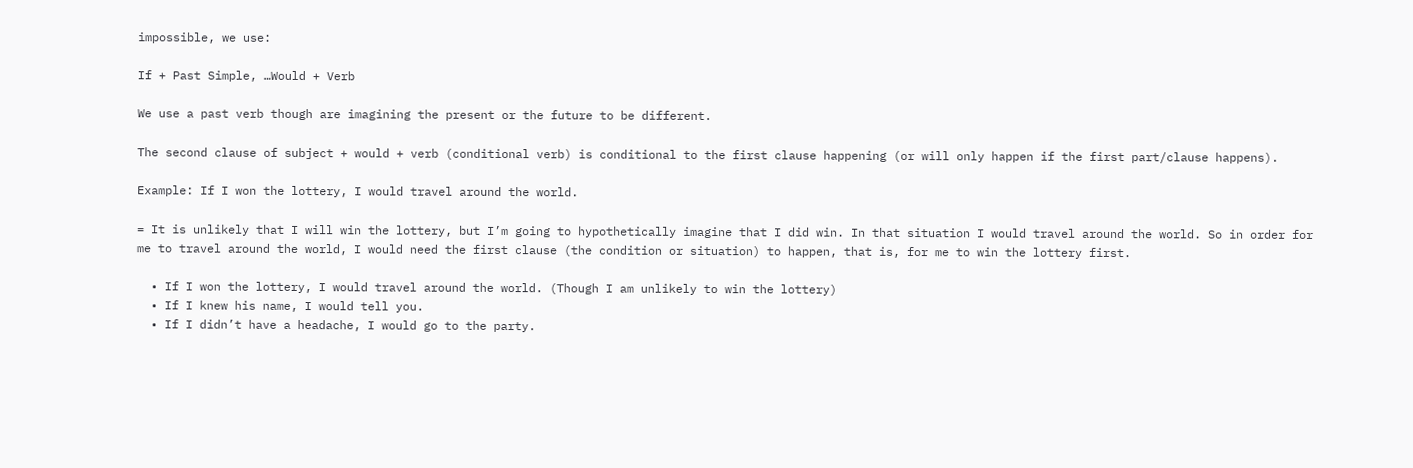impossible, we use:

If + Past Simple, …Would + Verb

We use a past verb though are imagining the present or the future to be different.

The second clause of subject + would + verb (conditional verb) is conditional to the first clause happening (or will only happen if the first part/clause happens).

Example: If I won the lottery, I would travel around the world.

= It is unlikely that I will win the lottery, but I’m going to hypothetically imagine that I did win. In that situation I would travel around the world. So in order for me to travel around the world, I would need the first clause (the condition or situation) to happen, that is, for me to win the lottery first.

  • If I won the lottery, I would travel around the world. (Though I am unlikely to win the lottery)
  • If I knew his name, I would tell you.
  • If I didn’t have a headache, I would go to the party.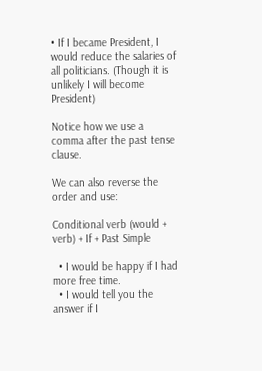• If I became President, I would reduce the salaries of all politicians. (Though it is unlikely I will become President)

Notice how we use a comma after the past tense clause.

We can also reverse the order and use:

Conditional verb (would + verb) + If + Past Simple

  • I would be happy if I had more free time.
  • I would tell you the answer if I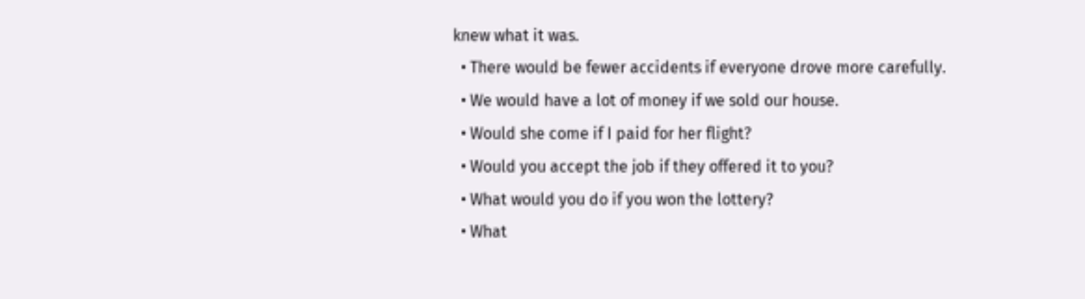knew what it was.
  • There would be fewer accidents if everyone drove more carefully.
  • We would have a lot of money if we sold our house.
  • Would she come if I paid for her flight?
  • Would you accept the job if they offered it to you?
  • What would you do if you won the lottery?
  • What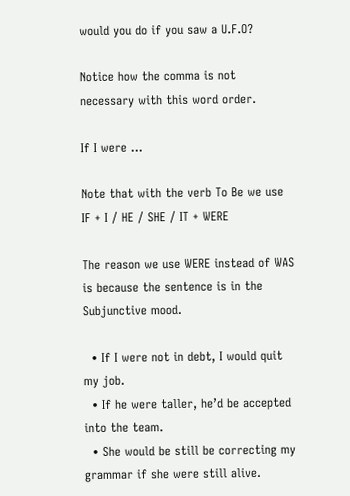would you do if you saw a U.F.O?

Notice how the comma is not necessary with this word order.

If I were …

Note that with the verb To Be we use IF + I / HE / SHE / IT + WERE

The reason we use WERE instead of WAS is because the sentence is in the Subjunctive mood.

  • If I were not in debt, I would quit my job.
  • If he were taller, he’d be accepted into the team.
  • She would be still be correcting my grammar if she were still alive.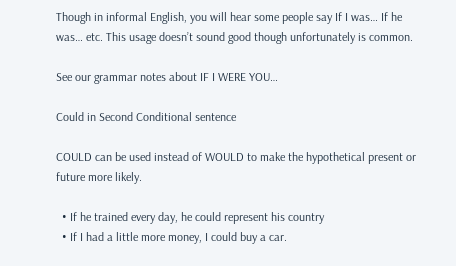Though in informal English, you will hear some people say If I was… If he was… etc. This usage doesn’t sound good though unfortunately is common.

See our grammar notes about IF I WERE YOU…

Could in Second Conditional sentence

COULD can be used instead of WOULD to make the hypothetical present or future more likely.

  • If he trained every day, he could represent his country
  • If I had a little more money, I could buy a car.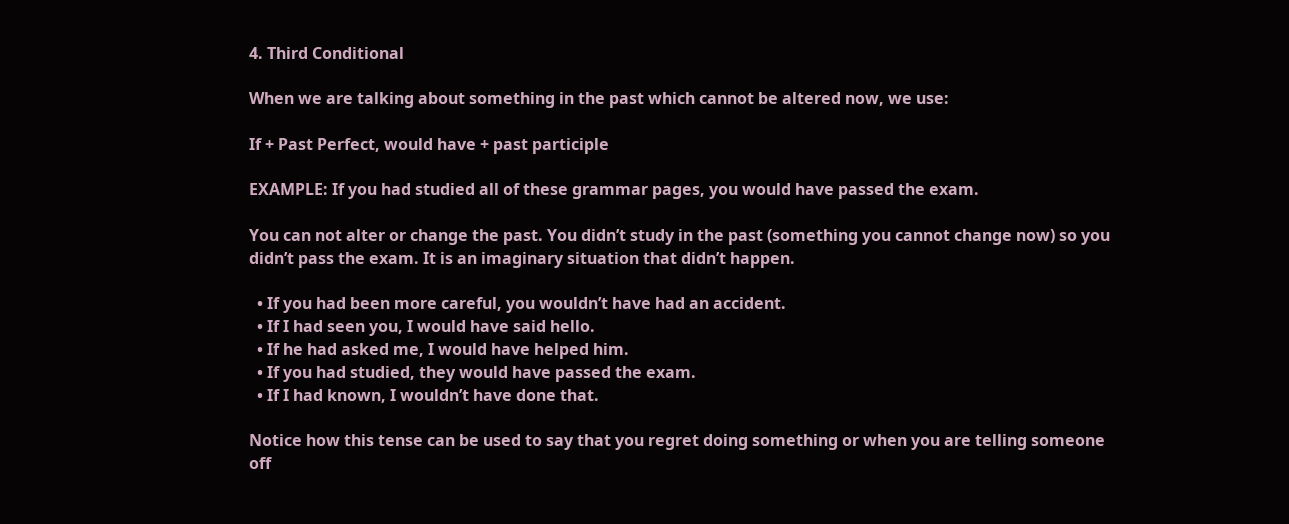4. Third Conditional

When we are talking about something in the past which cannot be altered now, we use:

If + Past Perfect, would have + past participle

EXAMPLE: If you had studied all of these grammar pages, you would have passed the exam.

You can not alter or change the past. You didn’t study in the past (something you cannot change now) so you didn’t pass the exam. It is an imaginary situation that didn’t happen.

  • If you had been more careful, you wouldn’t have had an accident.
  • If I had seen you, I would have said hello.
  • If he had asked me, I would have helped him.
  • If you had studied, they would have passed the exam.
  • If I had known, I wouldn’t have done that.

Notice how this tense can be used to say that you regret doing something or when you are telling someone off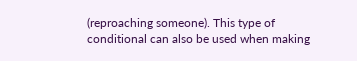(reproaching someone). This type of conditional can also be used when making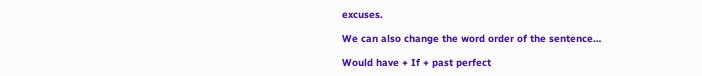excuses.

We can also change the word order of the sentence…

Would have + If + past perfect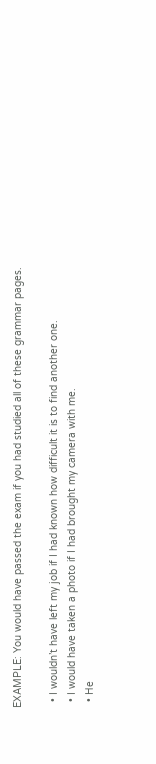EXAMPLE: You would have passed the exam if you had studied all of these grammar pages.

  • I wouldn’t have left my job if I had known how difficult it is to find another one.
  • I would have taken a photo if I had brought my camera with me.
  • He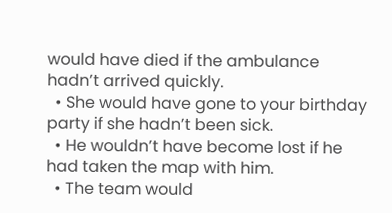would have died if the ambulance hadn’t arrived quickly.
  • She would have gone to your birthday party if she hadn’t been sick.
  • He wouldn’t have become lost if he had taken the map with him.
  • The team would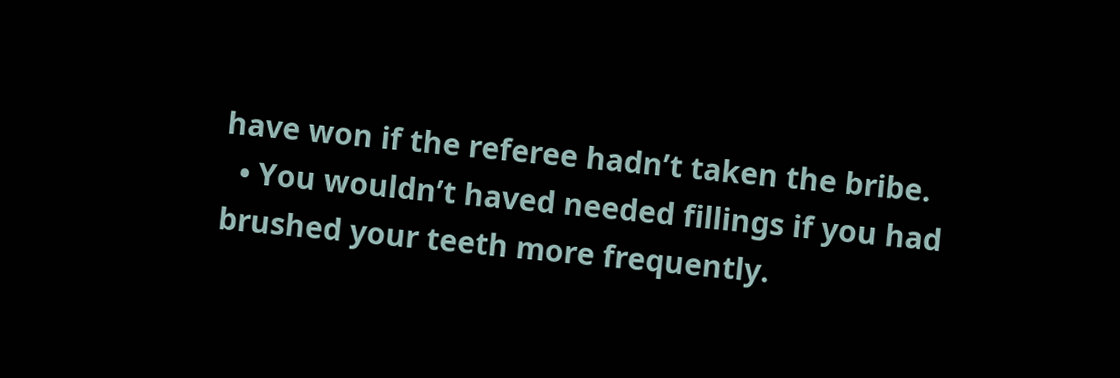have won if the referee hadn’t taken the bribe.
  • You wouldn’t haved needed fillings if you had brushed your teeth more frequently.